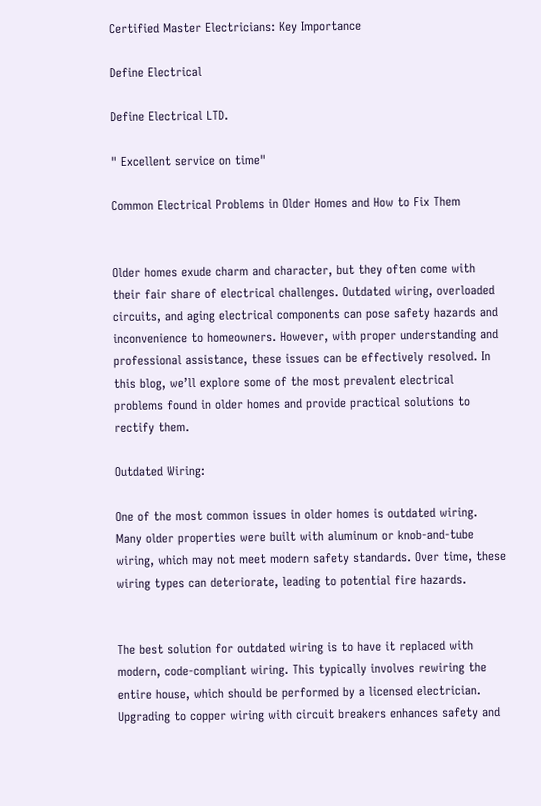Certified Master Electricians: Key Importance

Define Electrical

Define Electrical LTD.

" Excellent service on time"

Common Electrical Problems in Older Homes and How to Fix Them


Older homes exude charm and character, but they often come with their fair share of electrical challenges. Outdated wiring, overloaded circuits, and aging electrical components can pose safety hazards and inconvenience to homeowners. However, with proper understanding and professional assistance, these issues can be effectively resolved. In this blog, we’ll explore some of the most prevalent electrical problems found in older homes and provide practical solutions to rectify them.

Outdated Wiring:

One of the most common issues in older homes is outdated wiring. Many older properties were built with aluminum or knob-and-tube wiring, which may not meet modern safety standards. Over time, these wiring types can deteriorate, leading to potential fire hazards.


The best solution for outdated wiring is to have it replaced with modern, code-compliant wiring. This typically involves rewiring the entire house, which should be performed by a licensed electrician. Upgrading to copper wiring with circuit breakers enhances safety and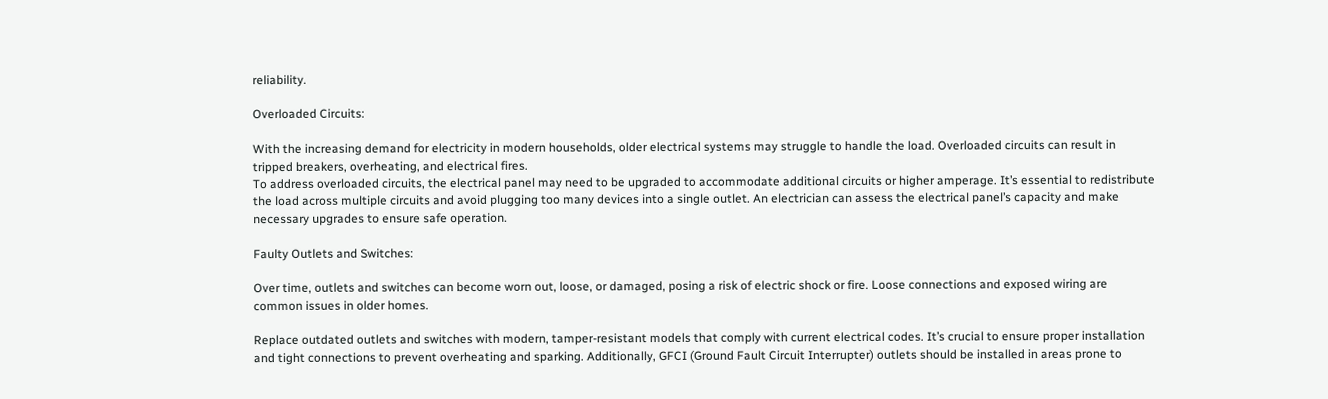reliability.

Overloaded Circuits:

With the increasing demand for electricity in modern households, older electrical systems may struggle to handle the load. Overloaded circuits can result in tripped breakers, overheating, and electrical fires.
To address overloaded circuits, the electrical panel may need to be upgraded to accommodate additional circuits or higher amperage. It’s essential to redistribute the load across multiple circuits and avoid plugging too many devices into a single outlet. An electrician can assess the electrical panel’s capacity and make necessary upgrades to ensure safe operation.

Faulty Outlets and Switches:

Over time, outlets and switches can become worn out, loose, or damaged, posing a risk of electric shock or fire. Loose connections and exposed wiring are common issues in older homes.

Replace outdated outlets and switches with modern, tamper-resistant models that comply with current electrical codes. It’s crucial to ensure proper installation and tight connections to prevent overheating and sparking. Additionally, GFCI (Ground Fault Circuit Interrupter) outlets should be installed in areas prone to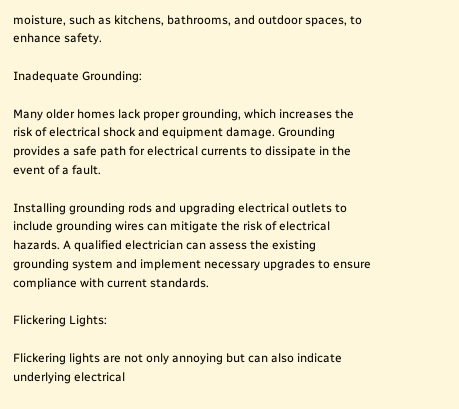moisture, such as kitchens, bathrooms, and outdoor spaces, to enhance safety.

Inadequate Grounding:

Many older homes lack proper grounding, which increases the risk of electrical shock and equipment damage. Grounding provides a safe path for electrical currents to dissipate in the event of a fault.

Installing grounding rods and upgrading electrical outlets to include grounding wires can mitigate the risk of electrical hazards. A qualified electrician can assess the existing grounding system and implement necessary upgrades to ensure compliance with current standards.

Flickering Lights:

Flickering lights are not only annoying but can also indicate underlying electrical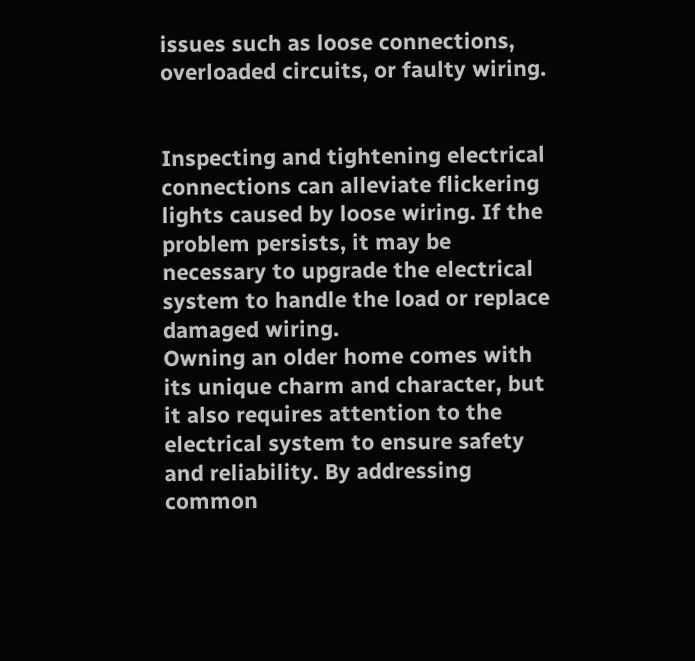issues such as loose connections, overloaded circuits, or faulty wiring.


Inspecting and tightening electrical connections can alleviate flickering lights caused by loose wiring. If the problem persists, it may be necessary to upgrade the electrical system to handle the load or replace damaged wiring.
Owning an older home comes with its unique charm and character, but it also requires attention to the electrical system to ensure safety and reliability. By addressing common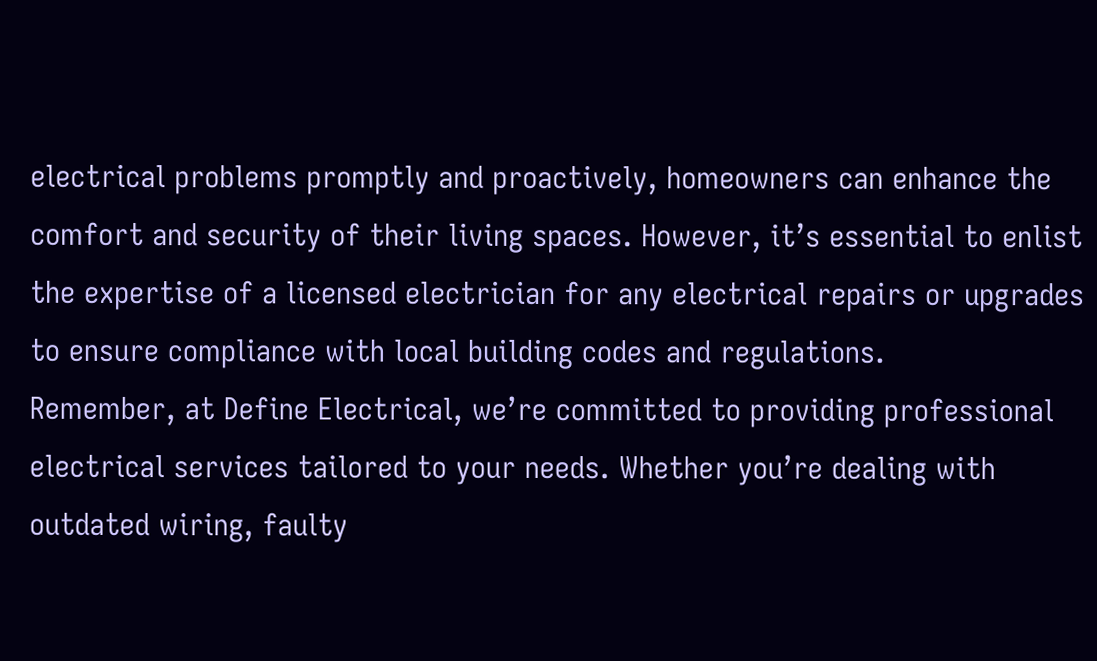electrical problems promptly and proactively, homeowners can enhance the comfort and security of their living spaces. However, it’s essential to enlist the expertise of a licensed electrician for any electrical repairs or upgrades to ensure compliance with local building codes and regulations.
Remember, at Define Electrical, we’re committed to providing professional electrical services tailored to your needs. Whether you’re dealing with outdated wiring, faulty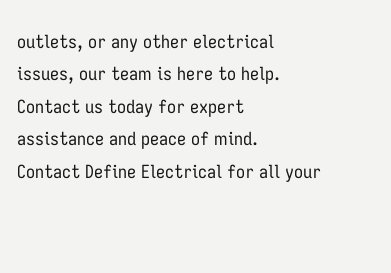outlets, or any other electrical issues, our team is here to help. Contact us today for expert assistance and peace of mind.
Contact Define Electrical for all your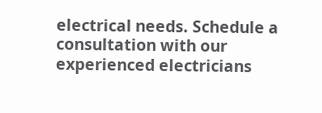electrical needs. Schedule a consultation with our experienced electricians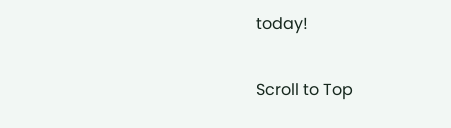today!

Scroll to Top